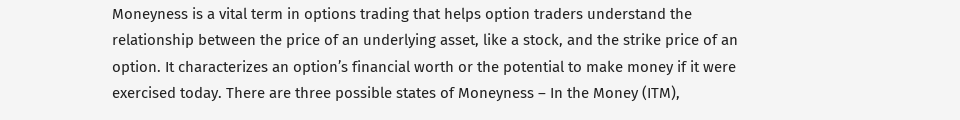Moneyness is a vital term in options trading that helps option traders understand the relationship between the price of an underlying asset, like a stock, and the strike price of an option. It characterizes an option’s financial worth or the potential to make money if it were exercised today. There are three possible states of Moneyness – In the Money (ITM),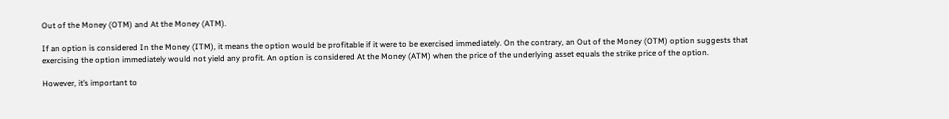Out of the Money (OTM) and At the Money (ATM).

If an option is considered In the Money (ITM), it means the option would be profitable if it were to be exercised immediately. On the contrary, an Out of the Money (OTM) option suggests that exercising the option immediately would not yield any profit. An option is considered At the Money (ATM) when the price of the underlying asset equals the strike price of the option.

However, it’s important to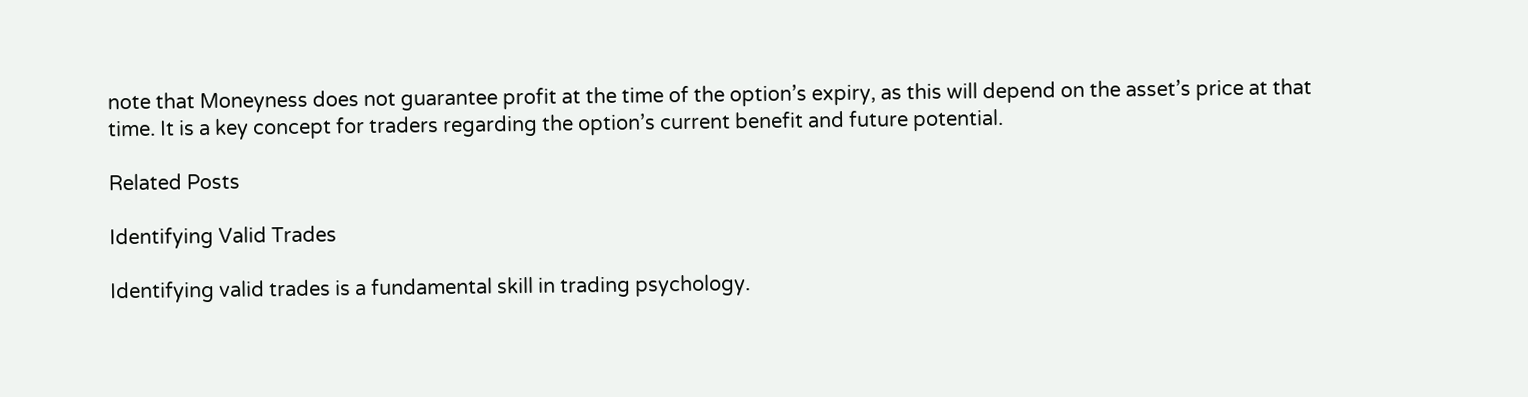note that Moneyness does not guarantee profit at the time of the option’s expiry, as this will depend on the asset’s price at that time. It is a key concept for traders regarding the option’s current benefit and future potential.

Related Posts

Identifying Valid Trades

Identifying valid trades is a fundamental skill in trading psychology.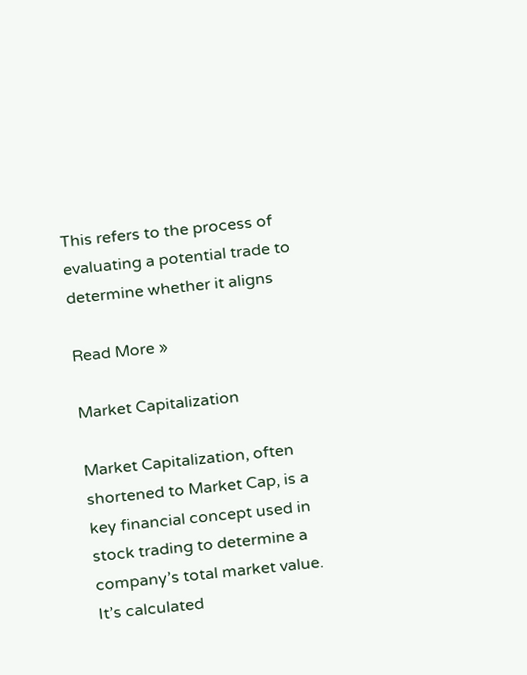This refers to the process of evaluating a potential trade to determine whether it aligns

Read More »

Market Capitalization

Market Capitalization, often shortened to Market Cap, is a key financial concept used in stock trading to determine a company’s total market value. It’s calculated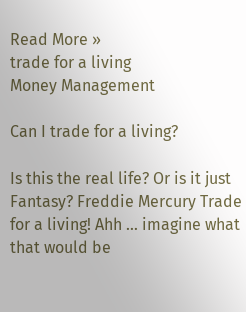Read More »
trade for a living
Money Management

Can I trade for a living?

Is this the real life? Or is it just Fantasy? Freddie Mercury Trade for a living! Ahh … imagine what that would be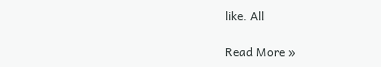like. All

Read More »